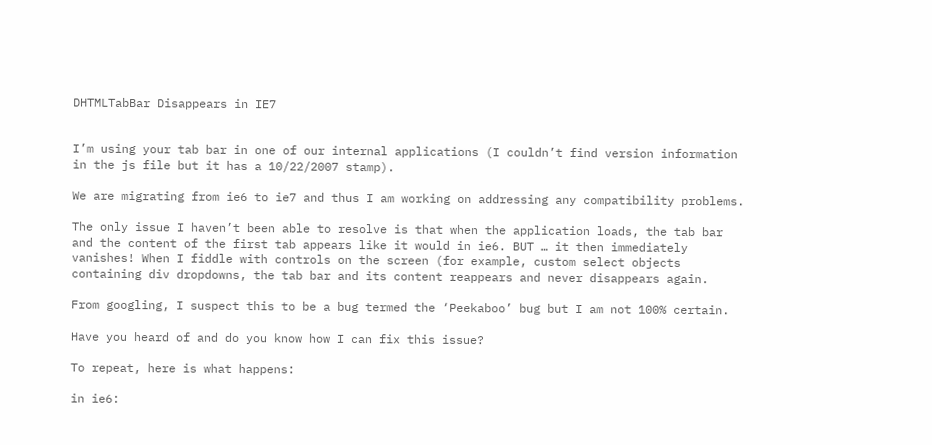DHTMLTabBar Disappears in IE7


I’m using your tab bar in one of our internal applications (I couldn’t find version information in the js file but it has a 10/22/2007 stamp).

We are migrating from ie6 to ie7 and thus I am working on addressing any compatibility problems.

The only issue I haven’t been able to resolve is that when the application loads, the tab bar and the content of the first tab appears like it would in ie6. BUT … it then immediately vanishes! When I fiddle with controls on the screen (for example, custom select objects containing div dropdowns, the tab bar and its content reappears and never disappears again.

From googling, I suspect this to be a bug termed the ‘Peekaboo’ bug but I am not 100% certain.

Have you heard of and do you know how I can fix this issue?

To repeat, here is what happens:

in ie6: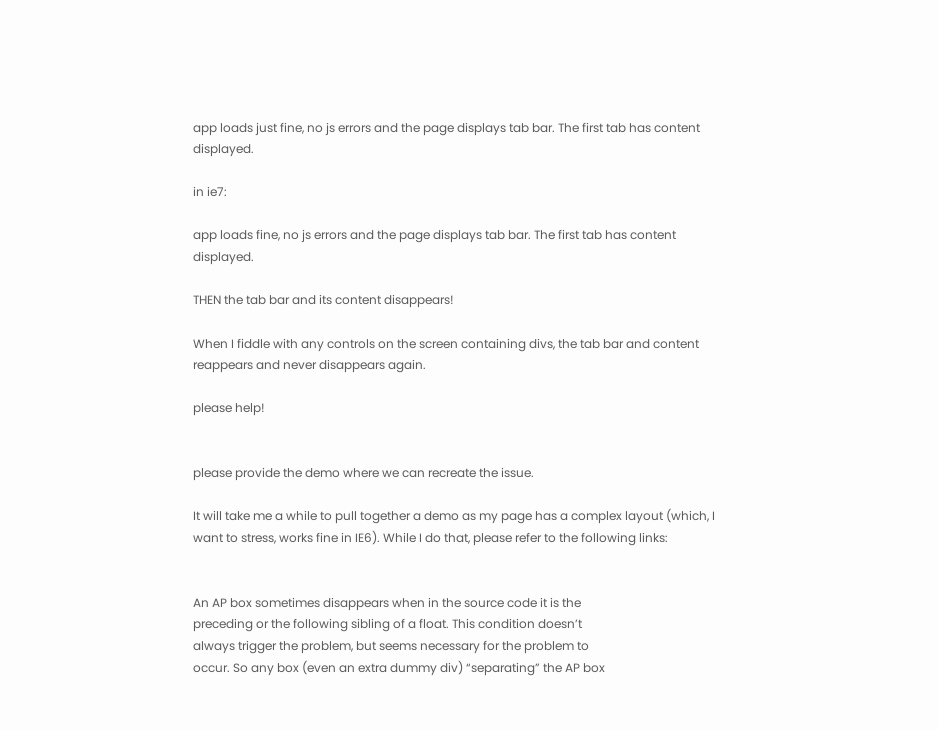app loads just fine, no js errors and the page displays tab bar. The first tab has content displayed.

in ie7:

app loads fine, no js errors and the page displays tab bar. The first tab has content displayed.

THEN the tab bar and its content disappears!

When I fiddle with any controls on the screen containing divs, the tab bar and content reappears and never disappears again.

please help!


please provide the demo where we can recreate the issue.

It will take me a while to pull together a demo as my page has a complex layout (which, I want to stress, works fine in IE6). While I do that, please refer to the following links:


An AP box sometimes disappears when in the source code it is the
preceding or the following sibling of a float. This condition doesn’t
always trigger the problem, but seems necessary for the problem to
occur. So any box (even an extra dummy div) “separating” the AP box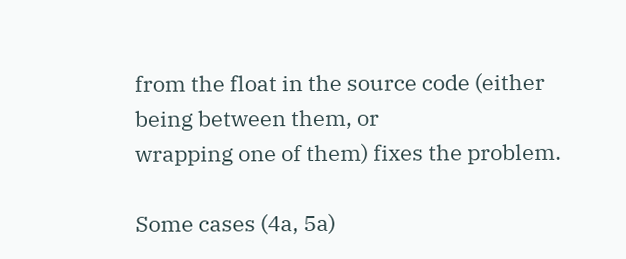from the float in the source code (either being between them, or
wrapping one of them) fixes the problem.

Some cases (4a, 5a)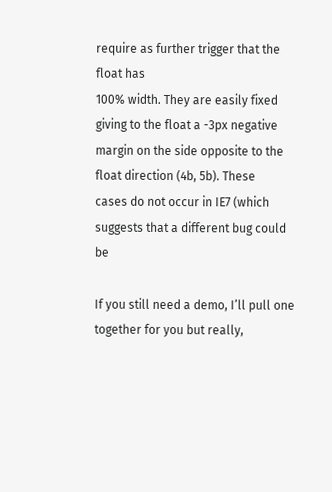require as further trigger that the float has
100% width. They are easily fixed giving to the float a -3px negative
margin on the side opposite to the float direction (4b, 5b). These
cases do not occur in IE7 (which suggests that a different bug could be

If you still need a demo, I’ll pull one together for you but really,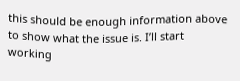this should be enough information above to show what the issue is. I’ll start working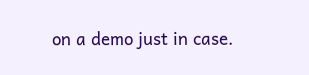on a demo just in case.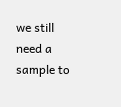we still need a sample to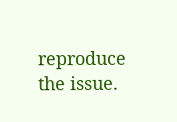reproduce the issue.